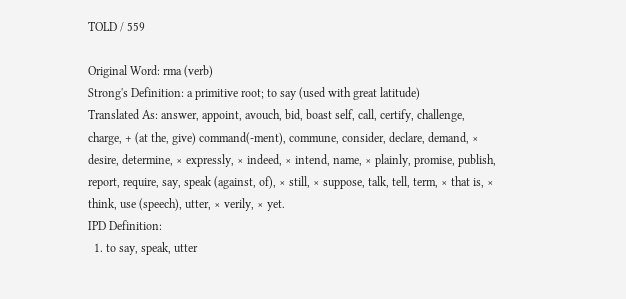TOLD / 559

Original Word: rma (verb)
Strong's Definition: a primitive root; to say (used with great latitude)
Translated As: answer, appoint, avouch, bid, boast self, call, certify, challenge, charge, + (at the, give) command(-ment), commune, consider, declare, demand, × desire, determine, × expressly, × indeed, × intend, name, × plainly, promise, publish, report, require, say, speak (against, of), × still, × suppose, talk, tell, term, × that is, × think, use (speech), utter, × verily, × yet.
IPD Definition:
  1. to say, speak, utter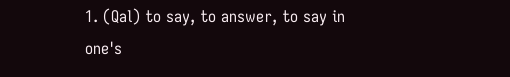1. (Qal) to say, to answer, to say in one's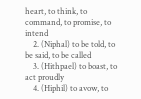heart, to think, to command, to promise, to intend
    2. (Niphal) to be told, to be said, to be called
    3. (Hithpael) to boast, to act proudly
    4. (Hiphil) to avow, to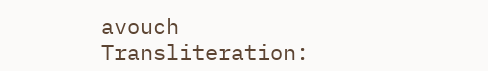avouch
Transliteration: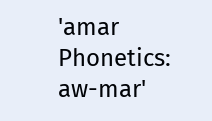'amar
Phonetics: aw-mar'